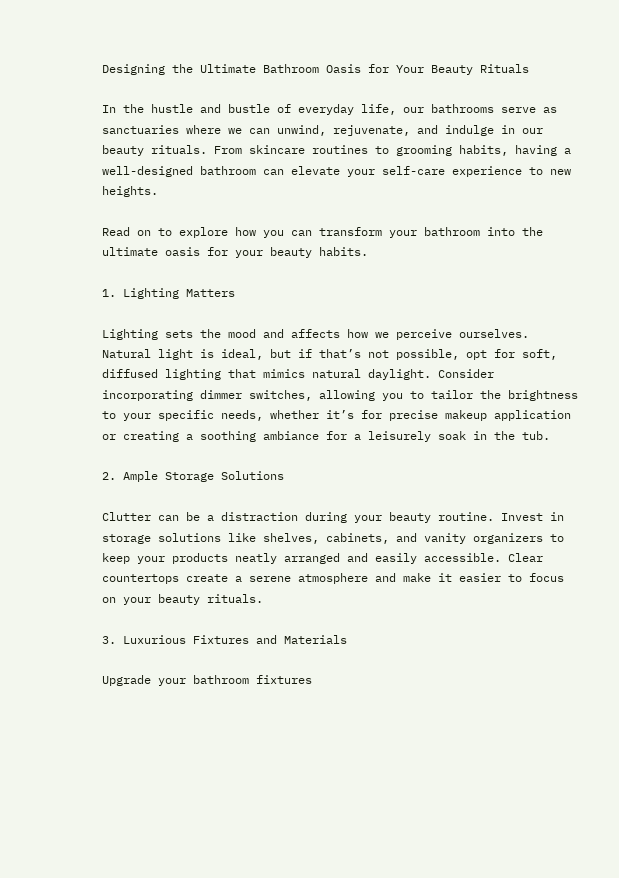Designing the Ultimate Bathroom Oasis for Your Beauty Rituals

In the hustle and bustle of everyday life, our bathrooms serve as sanctuaries where we can unwind, rejuvenate, and indulge in our beauty rituals. From skincare routines to grooming habits, having a well-designed bathroom can elevate your self-care experience to new heights.

Read on to explore how you can transform your bathroom into the ultimate oasis for your beauty habits.

1. Lighting Matters

Lighting sets the mood and affects how we perceive ourselves. Natural light is ideal, but if that’s not possible, opt for soft, diffused lighting that mimics natural daylight. Consider incorporating dimmer switches, allowing you to tailor the brightness to your specific needs, whether it’s for precise makeup application or creating a soothing ambiance for a leisurely soak in the tub.

2. Ample Storage Solutions

Clutter can be a distraction during your beauty routine. Invest in storage solutions like shelves, cabinets, and vanity organizers to keep your products neatly arranged and easily accessible. Clear countertops create a serene atmosphere and make it easier to focus on your beauty rituals.

3. Luxurious Fixtures and Materials

Upgrade your bathroom fixtures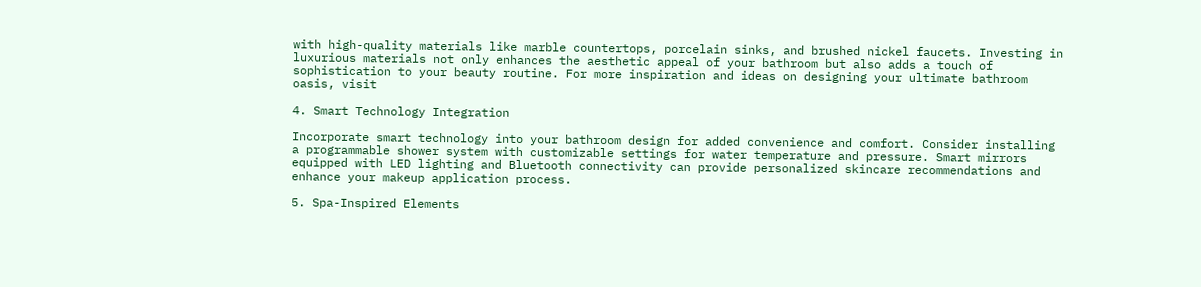with high-quality materials like marble countertops, porcelain sinks, and brushed nickel faucets. Investing in luxurious materials not only enhances the aesthetic appeal of your bathroom but also adds a touch of sophistication to your beauty routine. For more inspiration and ideas on designing your ultimate bathroom oasis, visit

4. Smart Technology Integration

Incorporate smart technology into your bathroom design for added convenience and comfort. Consider installing a programmable shower system with customizable settings for water temperature and pressure. Smart mirrors equipped with LED lighting and Bluetooth connectivity can provide personalized skincare recommendations and enhance your makeup application process.

5. Spa-Inspired Elements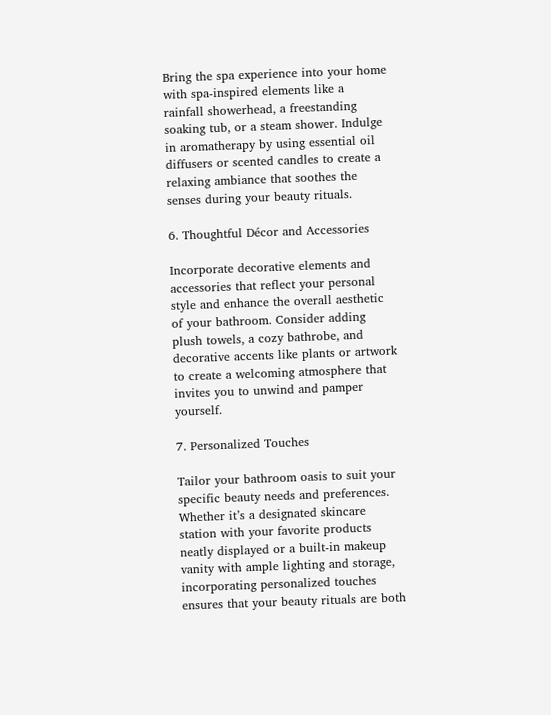Bring the spa experience into your home with spa-inspired elements like a rainfall showerhead, a freestanding soaking tub, or a steam shower. Indulge in aromatherapy by using essential oil diffusers or scented candles to create a relaxing ambiance that soothes the senses during your beauty rituals.

6. Thoughtful Décor and Accessories

Incorporate decorative elements and accessories that reflect your personal style and enhance the overall aesthetic of your bathroom. Consider adding plush towels, a cozy bathrobe, and decorative accents like plants or artwork to create a welcoming atmosphere that invites you to unwind and pamper yourself.

7. Personalized Touches

Tailor your bathroom oasis to suit your specific beauty needs and preferences. Whether it’s a designated skincare station with your favorite products neatly displayed or a built-in makeup vanity with ample lighting and storage, incorporating personalized touches ensures that your beauty rituals are both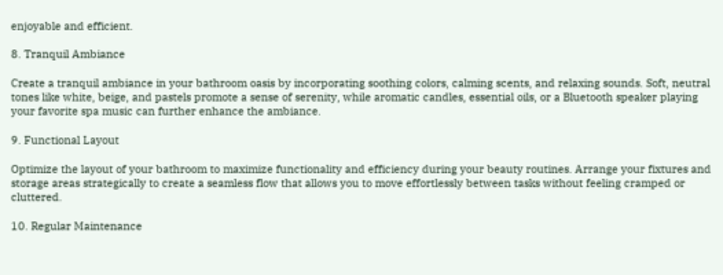enjoyable and efficient.

8. Tranquil Ambiance

Create a tranquil ambiance in your bathroom oasis by incorporating soothing colors, calming scents, and relaxing sounds. Soft, neutral tones like white, beige, and pastels promote a sense of serenity, while aromatic candles, essential oils, or a Bluetooth speaker playing your favorite spa music can further enhance the ambiance.

9. Functional Layout

Optimize the layout of your bathroom to maximize functionality and efficiency during your beauty routines. Arrange your fixtures and storage areas strategically to create a seamless flow that allows you to move effortlessly between tasks without feeling cramped or cluttered.

10. Regular Maintenance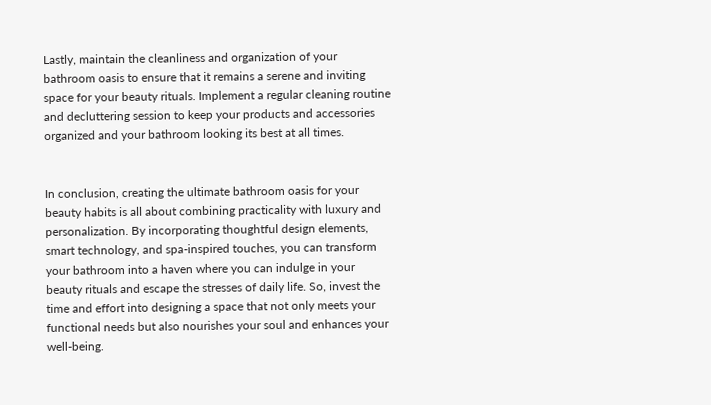Lastly, maintain the cleanliness and organization of your bathroom oasis to ensure that it remains a serene and inviting space for your beauty rituals. Implement a regular cleaning routine and decluttering session to keep your products and accessories organized and your bathroom looking its best at all times.


In conclusion, creating the ultimate bathroom oasis for your beauty habits is all about combining practicality with luxury and personalization. By incorporating thoughtful design elements, smart technology, and spa-inspired touches, you can transform your bathroom into a haven where you can indulge in your beauty rituals and escape the stresses of daily life. So, invest the time and effort into designing a space that not only meets your functional needs but also nourishes your soul and enhances your well-being.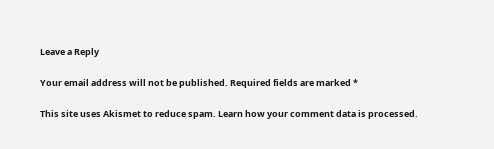Leave a Reply

Your email address will not be published. Required fields are marked *

This site uses Akismet to reduce spam. Learn how your comment data is processed.